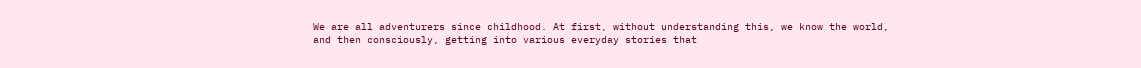We are all adventurers since childhood. At first, without understanding this, we know the world, and then consciously, getting into various everyday stories that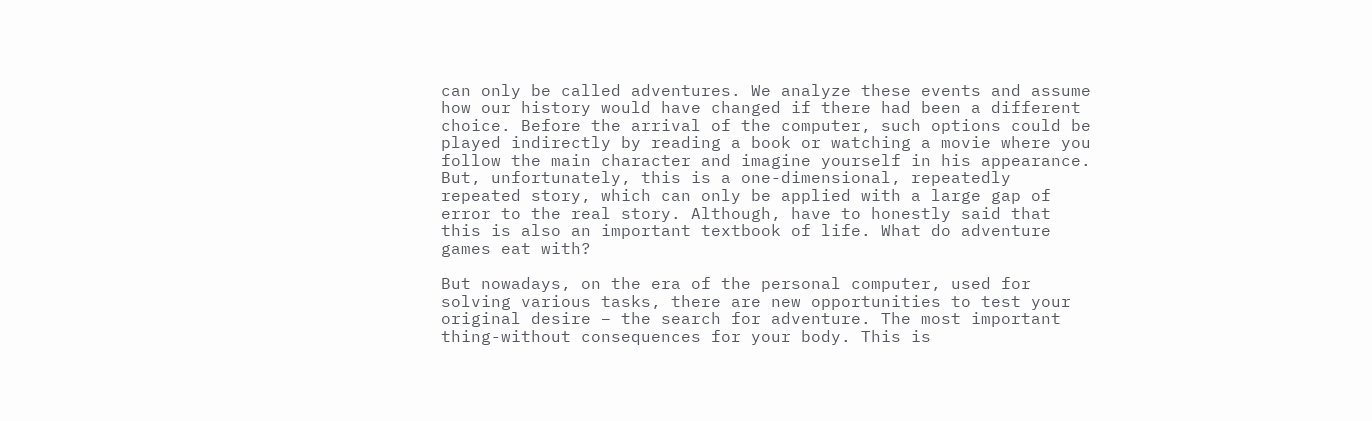can only be called adventures. We analyze these events and assume how our history would have changed if there had been a different choice. Before the arrival of the computer, such options could be played indirectly by reading a book or watching a movie where you follow the main character and imagine yourself in his appearance. But, unfortunately, this is a one-dimensional, repeatedly repeated story, which can only be applied with a large gap of error to the real story. Although, have to honestly said that this is also an important textbook of life. What do adventure games eat with?

But nowadays, on the era of the personal computer, used for solving various tasks, there are new opportunities to test your original desire – the search for adventure. The most important thing-without consequences for your body. This is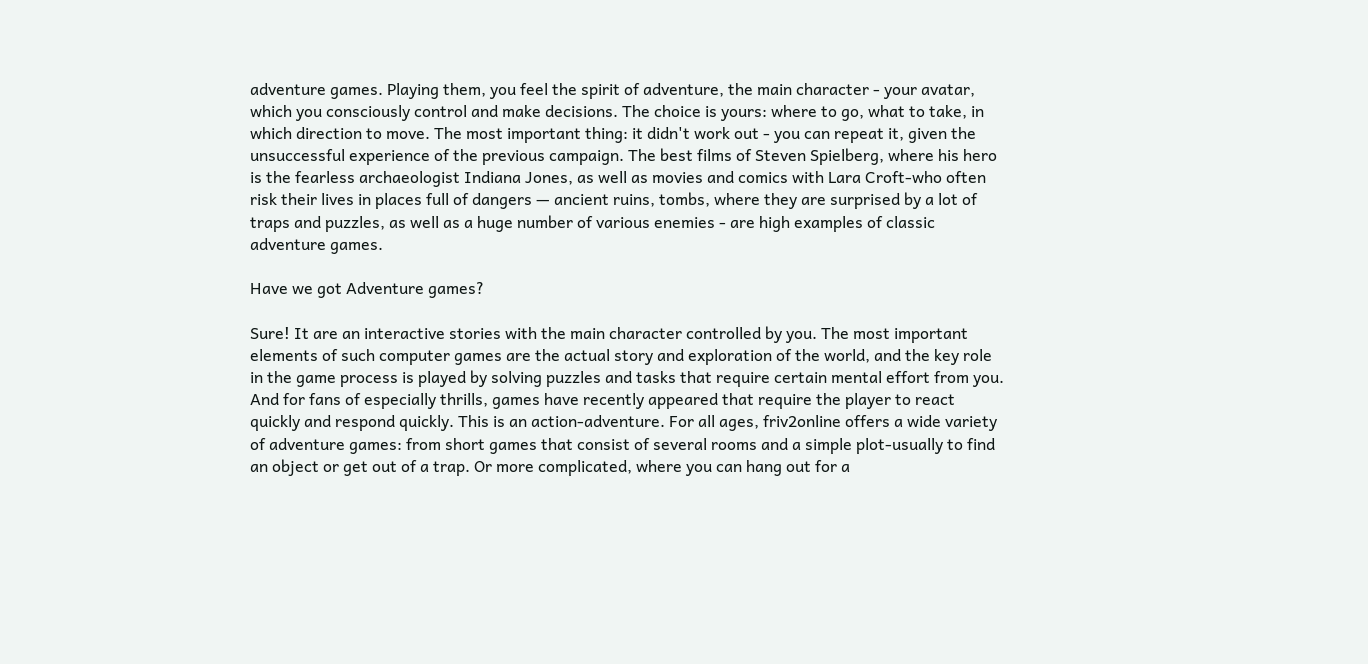adventure games. Playing them, you feel the spirit of adventure, the main character - your avatar, which you consciously control and make decisions. The choice is yours: where to go, what to take, in which direction to move. The most important thing: it didn't work out - you can repeat it, given the unsuccessful experience of the previous campaign. The best films of Steven Spielberg, where his hero is the fearless archaeologist Indiana Jones, as well as movies and comics with Lara Croft-who often risk their lives in places full of dangers — ancient ruins, tombs, where they are surprised by a lot of traps and puzzles, as well as a huge number of various enemies - are high examples of classic adventure games.

Have we got Adventure games?

Sure! It are an interactive stories with the main character controlled by you. The most important elements of such computer games are the actual story and exploration of the world, and the key role in the game process is played by solving puzzles and tasks that require certain mental effort from you. And for fans of especially thrills, games have recently appeared that require the player to react quickly and respond quickly. This is an action-adventure. For all ages, friv2online offers a wide variety of adventure games: from short games that consist of several rooms and a simple plot-usually to find an object or get out of a trap. Or more complicated, where you can hang out for a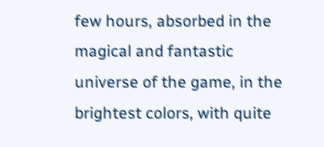few hours, absorbed in the magical and fantastic universe of the game, in the brightest colors, with quite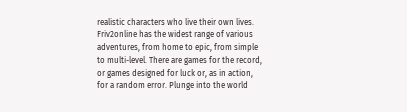realistic characters who live their own lives. Friv2online has the widest range of various adventures, from home to epic, from simple to multi-level. There are games for the record, or games designed for luck or, as in action, for a random error. Plunge into the world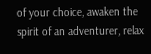of your choice, awaken the spirit of an adventurer, relax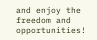and enjoy the freedom and opportunities!